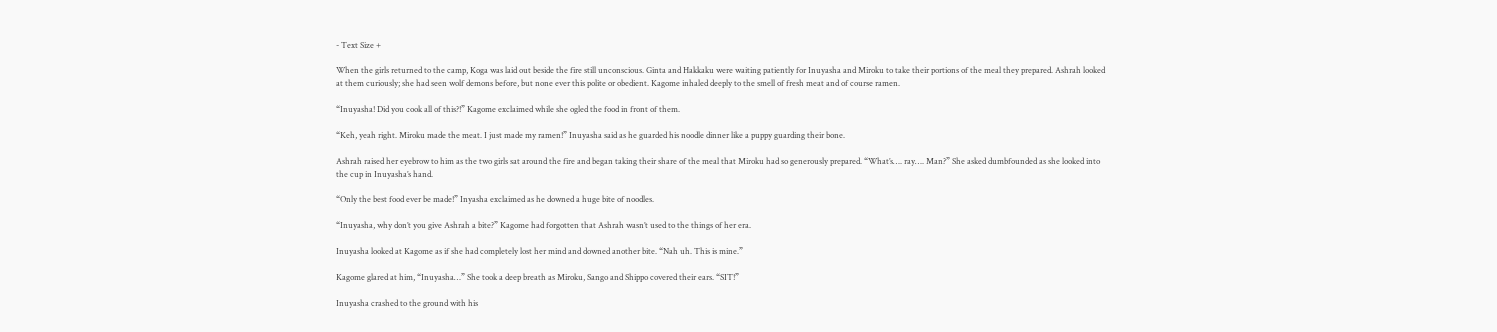- Text Size +

When the girls returned to the camp, Koga was laid out beside the fire still unconscious. Ginta and Hakkaku were waiting patiently for Inuyasha and Miroku to take their portions of the meal they prepared. Ashrah looked at them curiously; she had seen wolf demons before, but none ever this polite or obedient. Kagome inhaled deeply to the smell of fresh meat and of course ramen.

“Inuyasha! Did you cook all of this?!” Kagome exclaimed while she ogled the food in front of them.

“Keh, yeah right. Miroku made the meat. I just made my ramen!” Inuyasha said as he guarded his noodle dinner like a puppy guarding their bone.

Ashrah raised her eyebrow to him as the two girls sat around the fire and began taking their share of the meal that Miroku had so generously prepared. “What’s…. ray…. Man?” She asked dumbfounded as she looked into the cup in Inuyasha’s hand.

“Only the best food ever be made!” Inyasha exclaimed as he downed a huge bite of noodles.

“Inuyasha, why don’t you give Ashrah a bite?” Kagome had forgotten that Ashrah wasn’t used to the things of her era.

Inuyasha looked at Kagome as if she had completely lost her mind and downed another bite. “Nah uh. This is mine.”

Kagome glared at him, “Inuyasha…” She took a deep breath as Miroku, Sango and Shippo covered their ears. “SIT!”

Inuyasha crashed to the ground with his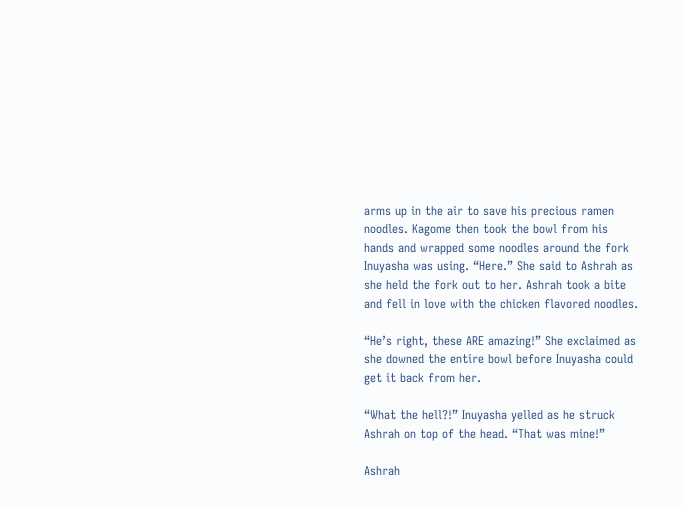arms up in the air to save his precious ramen noodles. Kagome then took the bowl from his hands and wrapped some noodles around the fork Inuyasha was using. “Here.” She said to Ashrah as she held the fork out to her. Ashrah took a bite and fell in love with the chicken flavored noodles.

“He’s right, these ARE amazing!” She exclaimed as she downed the entire bowl before Inuyasha could get it back from her.

“What the hell?!” Inuyasha yelled as he struck Ashrah on top of the head. “That was mine!”

Ashrah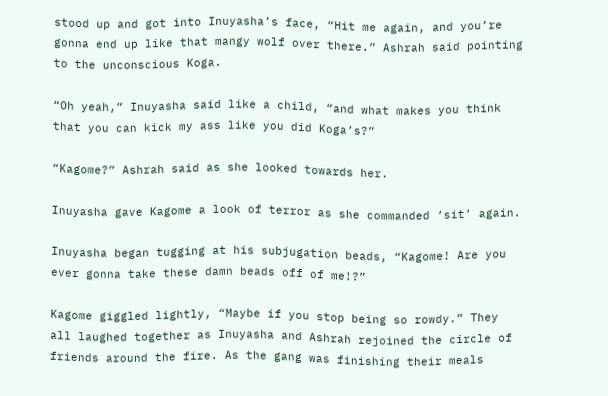stood up and got into Inuyasha’s face, “Hit me again, and you’re gonna end up like that mangy wolf over there.” Ashrah said pointing to the unconscious Koga.

“Oh yeah,” Inuyasha said like a child, “and what makes you think that you can kick my ass like you did Koga’s?”

“Kagome?” Ashrah said as she looked towards her.

Inuyasha gave Kagome a look of terror as she commanded ‘sit’ again.

Inuyasha began tugging at his subjugation beads, “Kagome! Are you ever gonna take these damn beads off of me!?”

Kagome giggled lightly, “Maybe if you stop being so rowdy.” They all laughed together as Inuyasha and Ashrah rejoined the circle of friends around the fire. As the gang was finishing their meals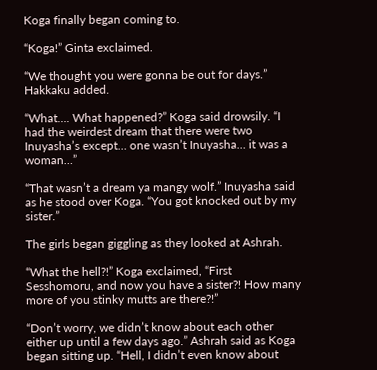Koga finally began coming to.

“Koga!” Ginta exclaimed.

“We thought you were gonna be out for days.” Hakkaku added.

“What…. What happened?” Koga said drowsily. “I had the weirdest dream that there were two Inuyasha’s except… one wasn’t Inuyasha… it was a woman…”

“That wasn’t a dream ya mangy wolf.” Inuyasha said as he stood over Koga. “You got knocked out by my sister.”

The girls began giggling as they looked at Ashrah.

“What the hell?!” Koga exclaimed, “First Sesshomoru, and now you have a sister?! How many more of you stinky mutts are there?!”

“Don’t worry, we didn’t know about each other either up until a few days ago.” Ashrah said as Koga began sitting up. “Hell, I didn’t even know about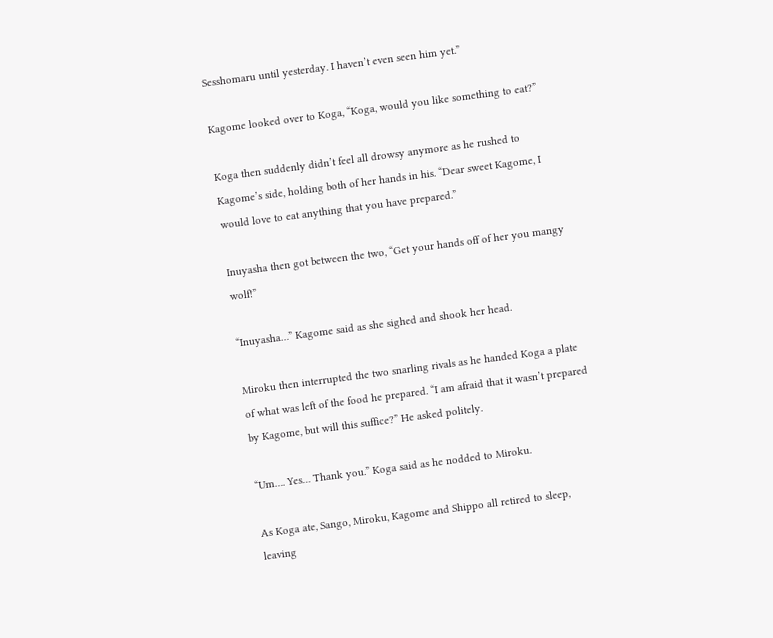Sesshomaru until yesterday. I haven’t even seen him yet.”

Kagome looked over to Koga, “Koga, would you like something to eat?”

Koga then suddenly didn’t feel all drowsy anymore as he rushed to Kagome’s side, holding both of her hands in his. “Dear sweet Kagome, I would love to eat anything that you have prepared.”

Inuyasha then got between the two, “Get your hands off of her you mangy wolf!”

“Inuyasha…” Kagome said as she sighed and shook her head.

Miroku then interrupted the two snarling rivals as he handed Koga a plate of what was left of the food he prepared. “I am afraid that it wasn’t prepared by Kagome, but will this suffice?” He asked politely.

“Um…. Yes… Thank you.” Koga said as he nodded to Miroku.

As Koga ate, Sango, Miroku, Kagome and Shippo all retired to sleep, leaving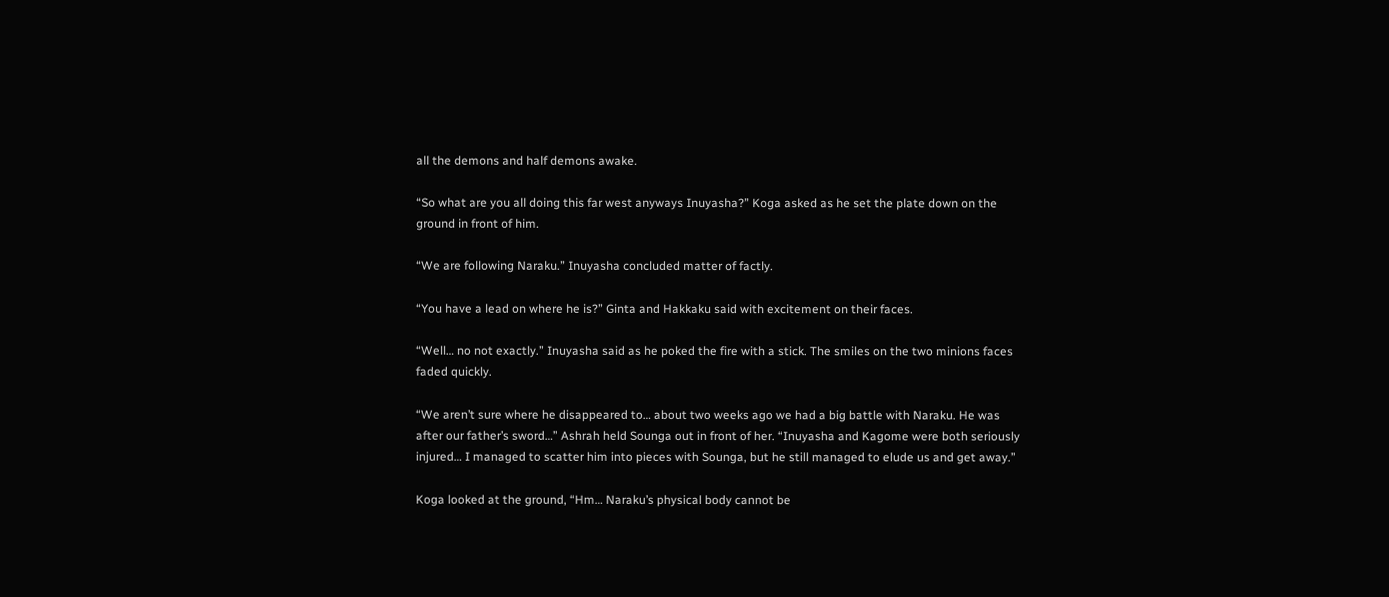all the demons and half demons awake.

“So what are you all doing this far west anyways Inuyasha?” Koga asked as he set the plate down on the ground in front of him.

“We are following Naraku.” Inuyasha concluded matter of factly.

“You have a lead on where he is?” Ginta and Hakkaku said with excitement on their faces.

“Well… no not exactly.” Inuyasha said as he poked the fire with a stick. The smiles on the two minions faces faded quickly.

“We aren’t sure where he disappeared to… about two weeks ago we had a big battle with Naraku. He was after our father’s sword…” Ashrah held Sounga out in front of her. “Inuyasha and Kagome were both seriously injured… I managed to scatter him into pieces with Sounga, but he still managed to elude us and get away.”

Koga looked at the ground, “Hm… Naraku’s physical body cannot be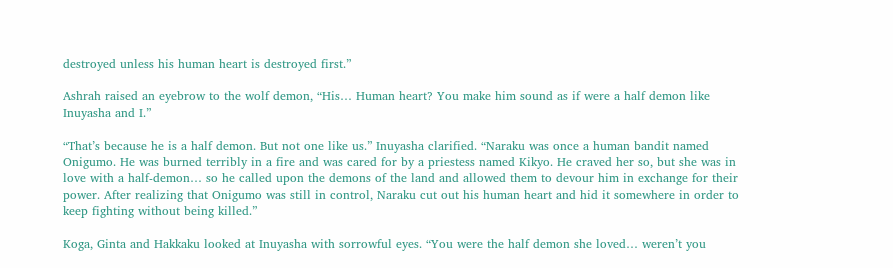destroyed unless his human heart is destroyed first.”

Ashrah raised an eyebrow to the wolf demon, “His… Human heart? You make him sound as if were a half demon like Inuyasha and I.”

“That’s because he is a half demon. But not one like us.” Inuyasha clarified. “Naraku was once a human bandit named Onigumo. He was burned terribly in a fire and was cared for by a priestess named Kikyo. He craved her so, but she was in love with a half-demon… so he called upon the demons of the land and allowed them to devour him in exchange for their power. After realizing that Onigumo was still in control, Naraku cut out his human heart and hid it somewhere in order to keep fighting without being killed.”

Koga, Ginta and Hakkaku looked at Inuyasha with sorrowful eyes. “You were the half demon she loved… weren’t you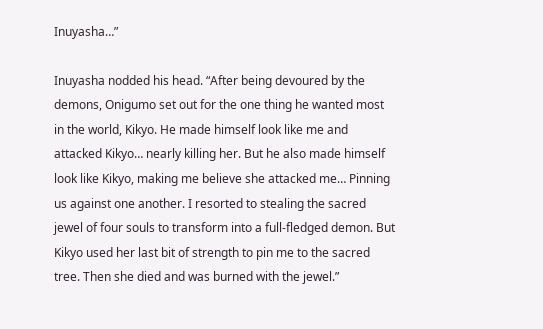Inuyasha…”

Inuyasha nodded his head. “After being devoured by the demons, Onigumo set out for the one thing he wanted most in the world, Kikyo. He made himself look like me and attacked Kikyo… nearly killing her. But he also made himself look like Kikyo, making me believe she attacked me… Pinning us against one another. I resorted to stealing the sacred jewel of four souls to transform into a full-fledged demon. But Kikyo used her last bit of strength to pin me to the sacred tree. Then she died and was burned with the jewel.”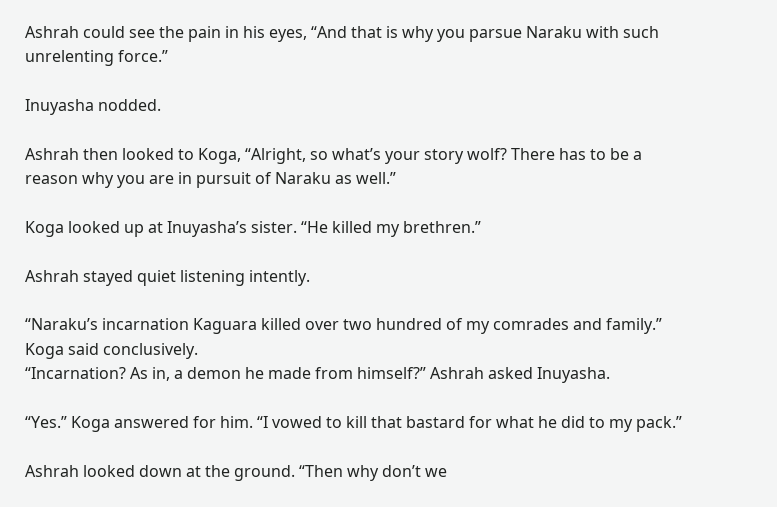Ashrah could see the pain in his eyes, “And that is why you parsue Naraku with such unrelenting force.”

Inuyasha nodded.

Ashrah then looked to Koga, “Alright, so what’s your story wolf? There has to be a reason why you are in pursuit of Naraku as well.”

Koga looked up at Inuyasha’s sister. “He killed my brethren.”

Ashrah stayed quiet listening intently.

“Naraku’s incarnation Kaguara killed over two hundred of my comrades and family.” Koga said conclusively.
“Incarnation? As in, a demon he made from himself?” Ashrah asked Inuyasha.

“Yes.” Koga answered for him. “I vowed to kill that bastard for what he did to my pack.”

Ashrah looked down at the ground. “Then why don’t we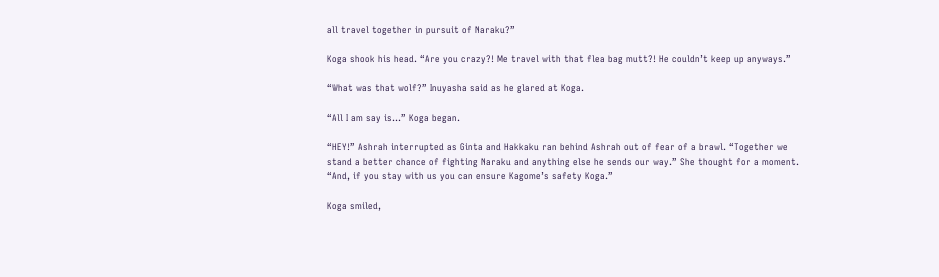all travel together in pursuit of Naraku?”

Koga shook his head. “Are you crazy?! Me travel with that flea bag mutt?! He couldn’t keep up anyways.”

“What was that wolf?” Inuyasha said as he glared at Koga.

“All I am say is…” Koga began.

“HEY!” Ashrah interrupted as Ginta and Hakkaku ran behind Ashrah out of fear of a brawl. “Together we stand a better chance of fighting Naraku and anything else he sends our way.” She thought for a moment. “And, if you stay with us you can ensure Kagome’s safety Koga.”

Koga smiled,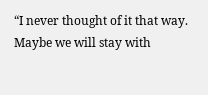“I never thought of it that way. Maybe we will stay with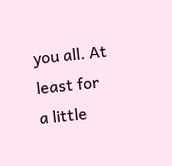you all. At least for a little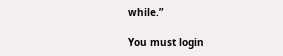while.”

You must login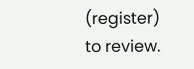(register) to review.